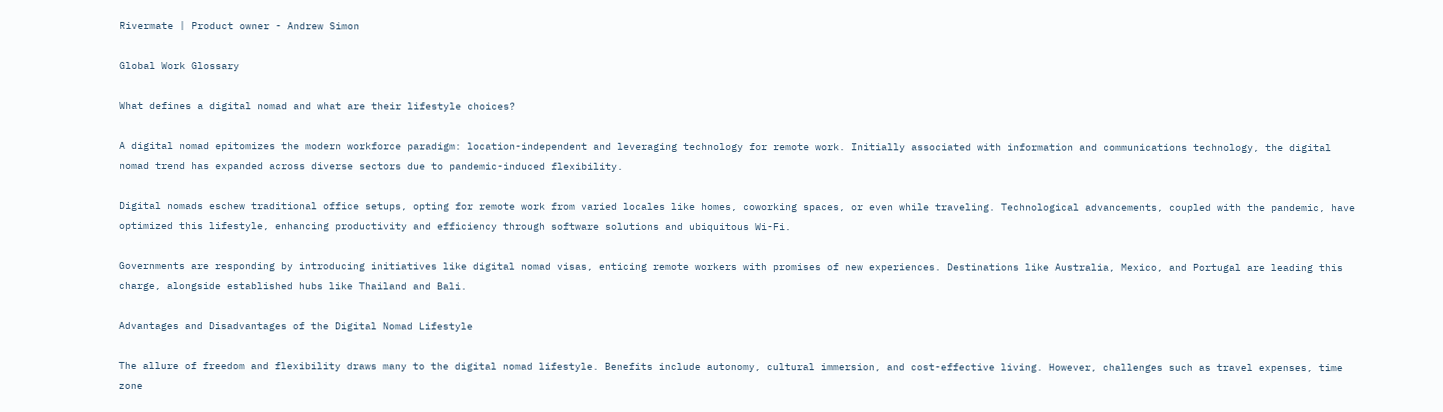Rivermate | Product owner - Andrew Simon

Global Work Glossary

What defines a digital nomad and what are their lifestyle choices?

A digital nomad epitomizes the modern workforce paradigm: location-independent and leveraging technology for remote work. Initially associated with information and communications technology, the digital nomad trend has expanded across diverse sectors due to pandemic-induced flexibility.

Digital nomads eschew traditional office setups, opting for remote work from varied locales like homes, coworking spaces, or even while traveling. Technological advancements, coupled with the pandemic, have optimized this lifestyle, enhancing productivity and efficiency through software solutions and ubiquitous Wi-Fi.

Governments are responding by introducing initiatives like digital nomad visas, enticing remote workers with promises of new experiences. Destinations like Australia, Mexico, and Portugal are leading this charge, alongside established hubs like Thailand and Bali.

Advantages and Disadvantages of the Digital Nomad Lifestyle

The allure of freedom and flexibility draws many to the digital nomad lifestyle. Benefits include autonomy, cultural immersion, and cost-effective living. However, challenges such as travel expenses, time zone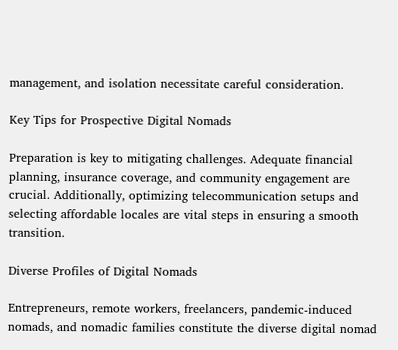management, and isolation necessitate careful consideration.

Key Tips for Prospective Digital Nomads

Preparation is key to mitigating challenges. Adequate financial planning, insurance coverage, and community engagement are crucial. Additionally, optimizing telecommunication setups and selecting affordable locales are vital steps in ensuring a smooth transition.

Diverse Profiles of Digital Nomads

Entrepreneurs, remote workers, freelancers, pandemic-induced nomads, and nomadic families constitute the diverse digital nomad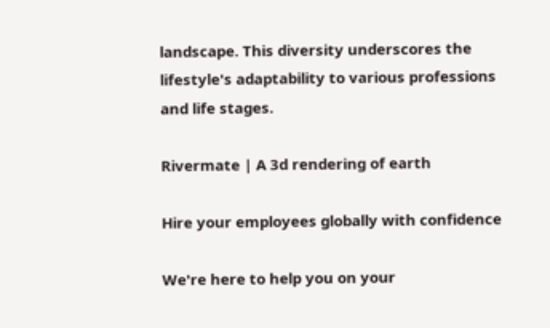landscape. This diversity underscores the lifestyle's adaptability to various professions and life stages.

Rivermate | A 3d rendering of earth

Hire your employees globally with confidence

We're here to help you on your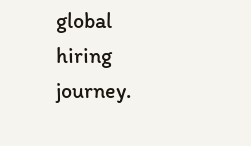global hiring journey.